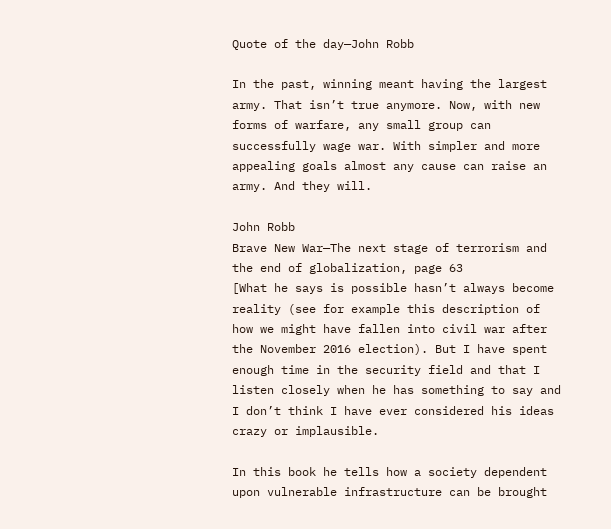Quote of the day—John Robb

In the past, winning meant having the largest army. That isn’t true anymore. Now, with new forms of warfare, any small group can successfully wage war. With simpler and more appealing goals almost any cause can raise an army. And they will.

John Robb
Brave New War—The next stage of terrorism and the end of globalization, page 63
[What he says is possible hasn’t always become reality (see for example this description of how we might have fallen into civil war after the November 2016 election). But I have spent enough time in the security field and that I listen closely when he has something to say and I don’t think I have ever considered his ideas crazy or implausible.

In this book he tells how a society dependent upon vulnerable infrastructure can be brought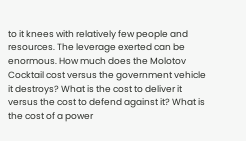to it knees with relatively few people and resources. The leverage exerted can be enormous. How much does the Molotov Cocktail cost versus the government vehicle it destroys? What is the cost to deliver it versus the cost to defend against it? What is the cost of a power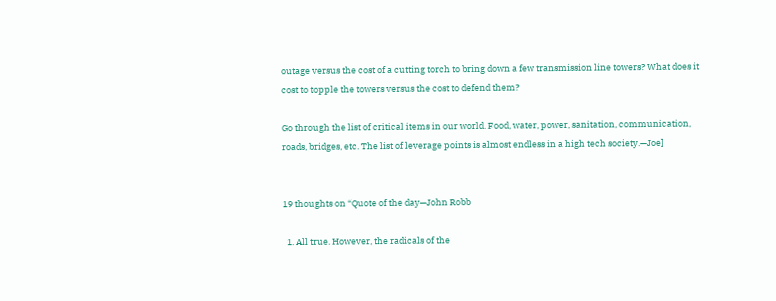outage versus the cost of a cutting torch to bring down a few transmission line towers? What does it cost to topple the towers versus the cost to defend them?

Go through the list of critical items in our world. Food, water, power, sanitation, communication, roads, bridges, etc. The list of leverage points is almost endless in a high tech society.—Joe]


19 thoughts on “Quote of the day—John Robb

  1. All true. However, the radicals of the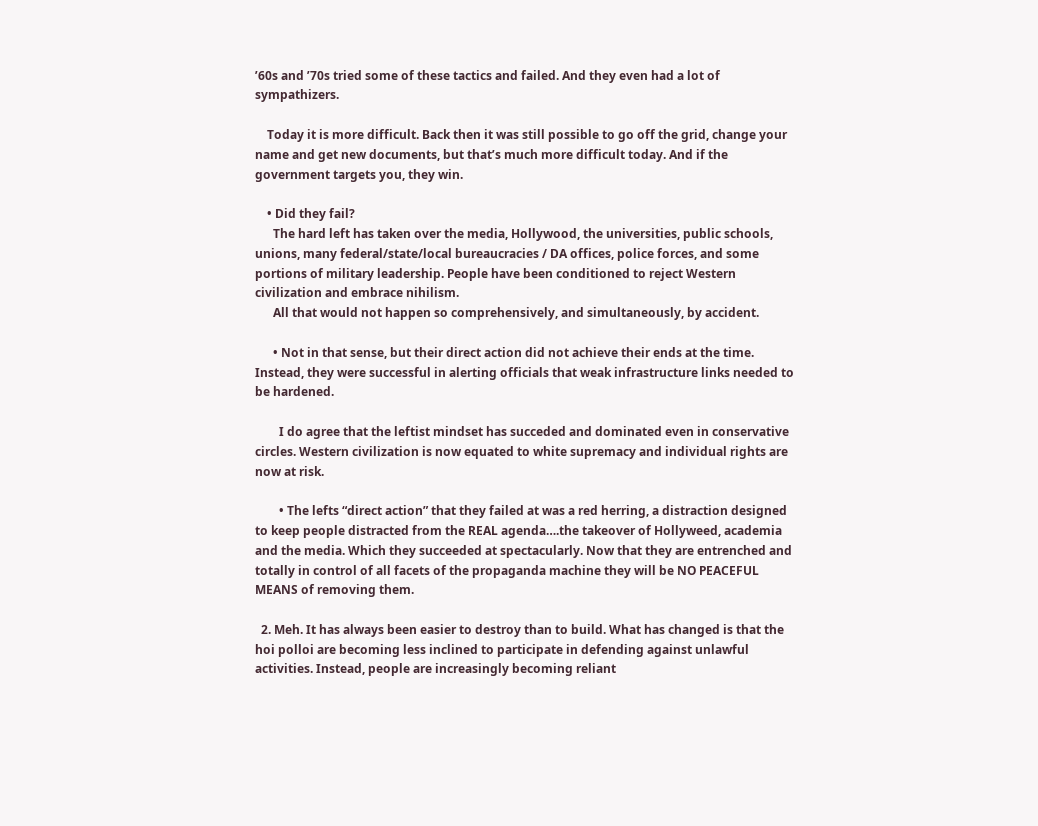’60s and ’70s tried some of these tactics and failed. And they even had a lot of sympathizers.

    Today it is more difficult. Back then it was still possible to go off the grid, change your name and get new documents, but that’s much more difficult today. And if the government targets you, they win.

    • Did they fail?
      The hard left has taken over the media, Hollywood, the universities, public schools, unions, many federal/state/local bureaucracies / DA offices, police forces, and some portions of military leadership. People have been conditioned to reject Western civilization and embrace nihilism.
      All that would not happen so comprehensively, and simultaneously, by accident.

      • Not in that sense, but their direct action did not achieve their ends at the time. Instead, they were successful in alerting officials that weak infrastructure links needed to be hardened.

        I do agree that the leftist mindset has succeded and dominated even in conservative circles. Western civilization is now equated to white supremacy and individual rights are now at risk.

        • The lefts “direct action” that they failed at was a red herring, a distraction designed to keep people distracted from the REAL agenda….the takeover of Hollyweed, academia and the media. Which they succeeded at spectacularly. Now that they are entrenched and totally in control of all facets of the propaganda machine they will be NO PEACEFUL MEANS of removing them.

  2. Meh. It has always been easier to destroy than to build. What has changed is that the hoi polloi are becoming less inclined to participate in defending against unlawful activities. Instead, people are increasingly becoming reliant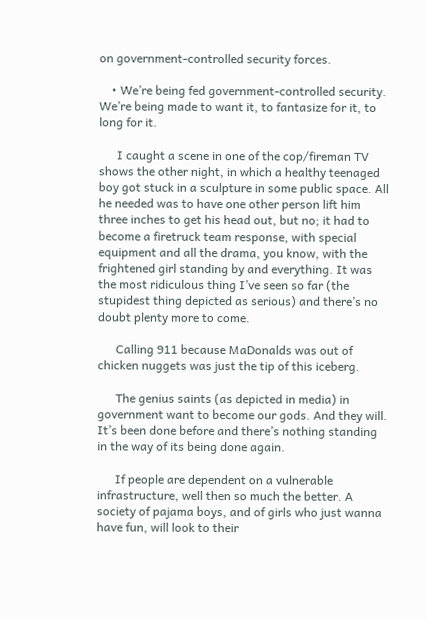on government-controlled security forces.

    • We’re being fed government-controlled security. We’re being made to want it, to fantasize for it, to long for it.

      I caught a scene in one of the cop/fireman TV shows the other night, in which a healthy teenaged boy got stuck in a sculpture in some public space. All he needed was to have one other person lift him three inches to get his head out, but no; it had to become a firetruck team response, with special equipment and all the drama, you know, with the frightened girl standing by and everything. It was the most ridiculous thing I’ve seen so far (the stupidest thing depicted as serious) and there’s no doubt plenty more to come.

      Calling 911 because MaDonalds was out of chicken nuggets was just the tip of this iceberg.

      The genius saints (as depicted in media) in government want to become our gods. And they will. It’s been done before and there’s nothing standing in the way of its being done again.

      If people are dependent on a vulnerable infrastructure, well then so much the better. A society of pajama boys, and of girls who just wanna have fun, will look to their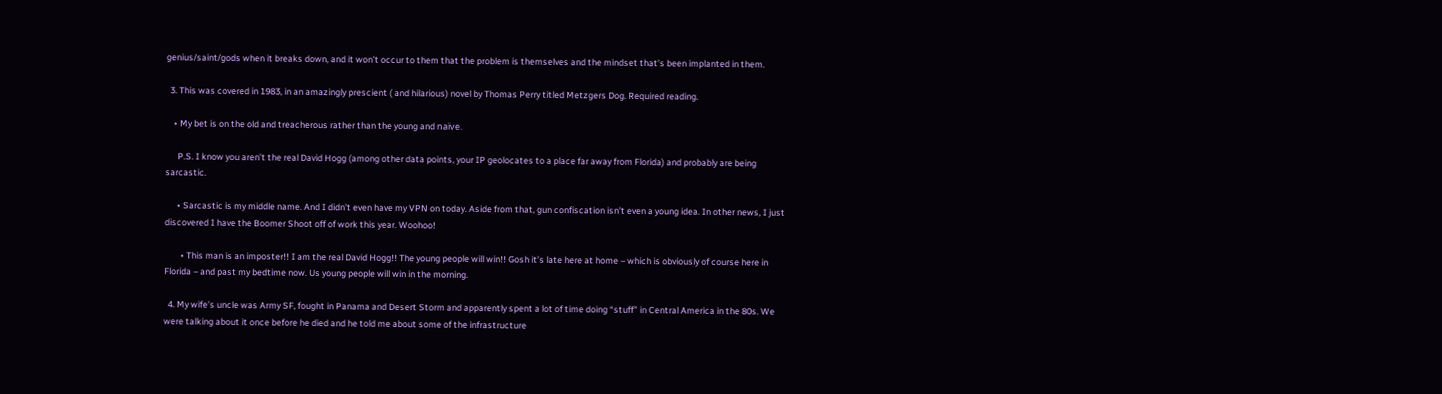genius/saint/gods when it breaks down, and it won’t occur to them that the problem is themselves and the mindset that’s been implanted in them.

  3. This was covered in 1983, in an amazingly prescient ( and hilarious) novel by Thomas Perry titled Metzgers Dog. Required reading.

    • My bet is on the old and treacherous rather than the young and naïve.

      P.S. I know you aren’t the real David Hogg (among other data points, your IP geolocates to a place far away from Florida) and probably are being sarcastic.

      • Sarcastic is my middle name. And I didn’t even have my VPN on today. Aside from that, gun confiscation isn’t even a young idea. In other news, I just discovered I have the Boomer Shoot off of work this year. Woohoo!

        • This man is an imposter!! I am the real David Hogg!! The young people will win!! Gosh it’s late here at home – which is obviously of course here in Florida – and past my bedtime now. Us young people will win in the morning.

  4. My wife’s uncle was Army SF, fought in Panama and Desert Storm and apparently spent a lot of time doing “stuff” in Central America in the 80s. We were talking about it once before he died and he told me about some of the infrastructure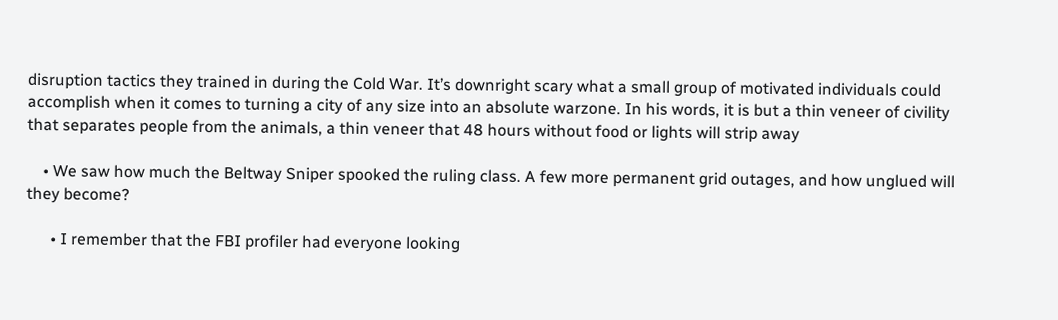disruption tactics they trained in during the Cold War. It’s downright scary what a small group of motivated individuals could accomplish when it comes to turning a city of any size into an absolute warzone. In his words, it is but a thin veneer of civility that separates people from the animals, a thin veneer that 48 hours without food or lights will strip away

    • We saw how much the Beltway Sniper spooked the ruling class. A few more permanent grid outages, and how unglued will they become?

      • I remember that the FBI profiler had everyone looking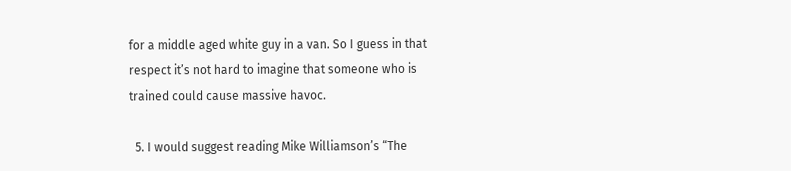for a middle aged white guy in a van. So I guess in that respect it’s not hard to imagine that someone who is trained could cause massive havoc.

  5. I would suggest reading Mike Williamson’s “The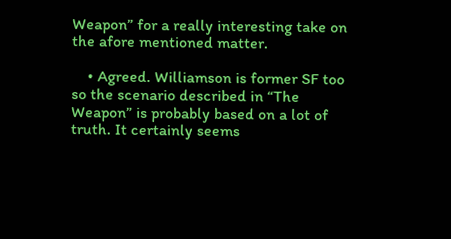Weapon” for a really interesting take on the afore mentioned matter.

    • Agreed. Williamson is former SF too so the scenario described in “The Weapon” is probably based on a lot of truth. It certainly seems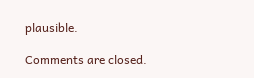plausible.

Comments are closed.